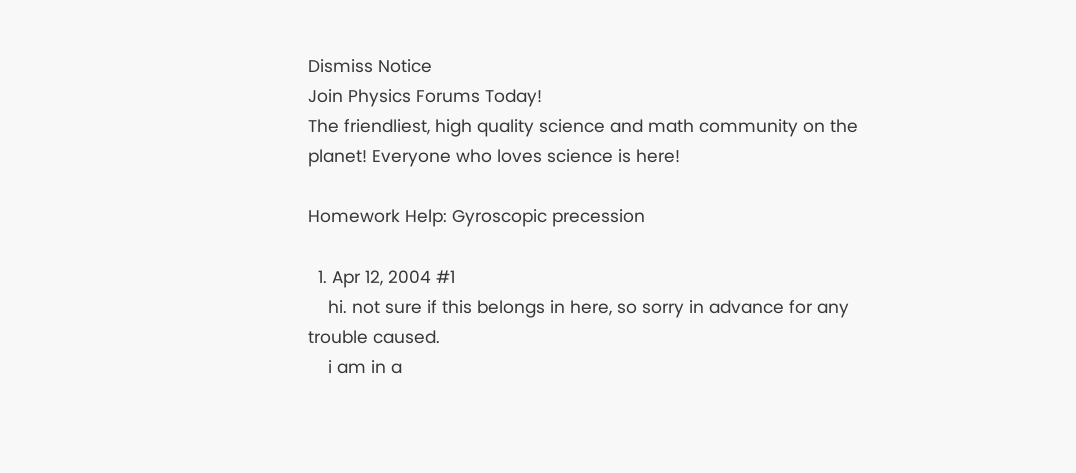Dismiss Notice
Join Physics Forums Today!
The friendliest, high quality science and math community on the planet! Everyone who loves science is here!

Homework Help: Gyroscopic precession

  1. Apr 12, 2004 #1
    hi. not sure if this belongs in here, so sorry in advance for any trouble caused.
    i am in a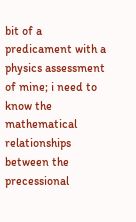bit of a predicament with a physics assessment of mine; i need to know the mathematical relationships between the precessional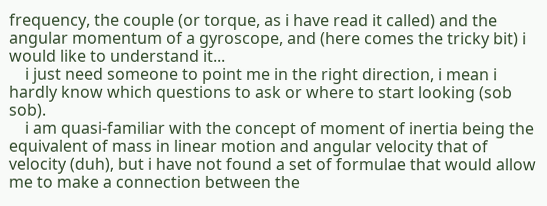frequency, the couple (or torque, as i have read it called) and the angular momentum of a gyroscope, and (here comes the tricky bit) i would like to understand it...
    i just need someone to point me in the right direction, i mean i hardly know which questions to ask or where to start looking (sob sob).
    i am quasi-familiar with the concept of moment of inertia being the equivalent of mass in linear motion and angular velocity that of velocity (duh), but i have not found a set of formulae that would allow me to make a connection between the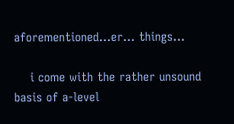aforementioned...er... things...

    i come with the rather unsound basis of a-level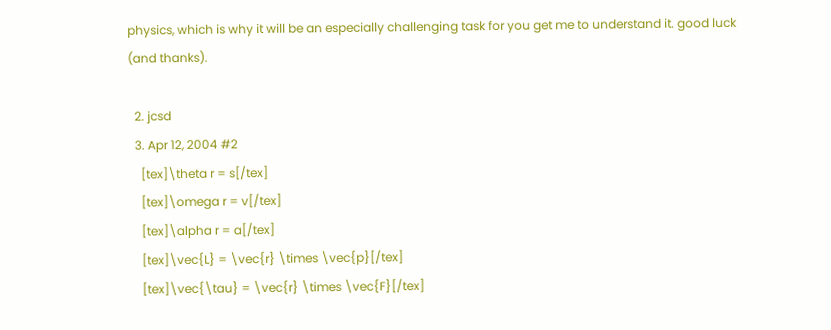physics, which is why it will be an especially challenging task for you get me to understand it. good luck (and thanks).

  2. jcsd
  3. Apr 12, 2004 #2
    [tex]\theta r = s[/tex]
    [tex]\omega r = v[/tex]
    [tex]\alpha r = a[/tex]
    [tex]\vec{L} = \vec{r} \times \vec{p}[/tex]
    [tex]\vec{\tau} = \vec{r} \times \vec{F}[/tex]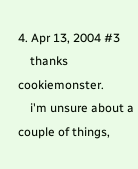4. Apr 13, 2004 #3
    thanks cookiemonster.
    i'm unsure about a couple of things,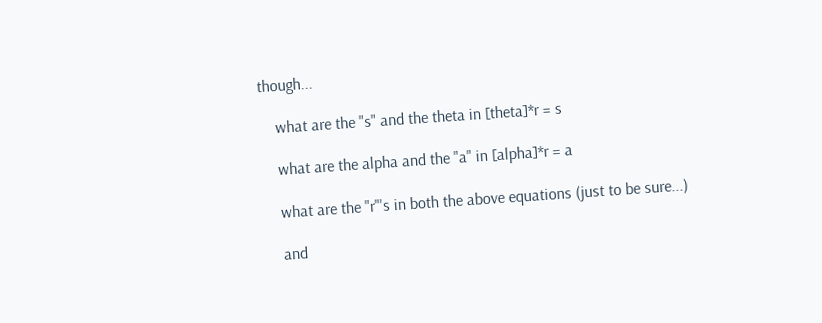though...

    what are the "s" and the theta in [theta]*r = s

    what are the alpha and the "a" in [alpha]*r = a

    what are the "r"'s in both the above equations (just to be sure...)

    and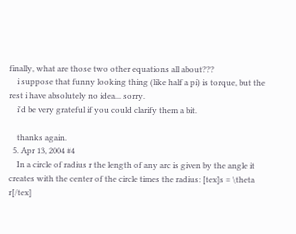finally, what are those two other equations all about???
    i suppose that funny looking thing (like half a pi) is torque, but the rest i have absolutely no idea... sorry.
    i'd be very grateful if you could clarify them a bit.

    thanks again.
  5. Apr 13, 2004 #4
    In a circle of radius r the length of any arc is given by the angle it creates with the center of the circle times the radius: [tex]s = \theta r[/tex]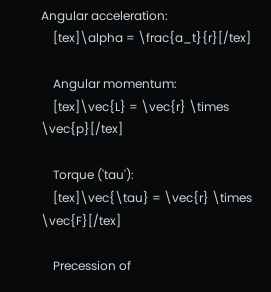Angular acceleration:
    [tex]\alpha = \frac{a_t}{r}[/tex]

    Angular momentum:
    [tex]\vec{L} = \vec{r} \times \vec{p}[/tex]

    Torque ('tau'):
    [tex]\vec{\tau} = \vec{r} \times \vec{F}[/tex]

    Precession of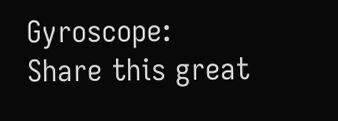Gyroscope:
Share this great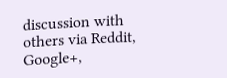discussion with others via Reddit, Google+,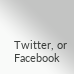Twitter, or Facebook